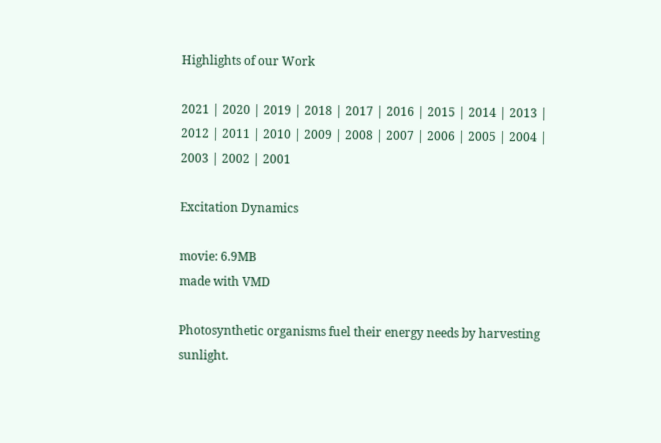Highlights of our Work

2021 | 2020 | 2019 | 2018 | 2017 | 2016 | 2015 | 2014 | 2013 | 2012 | 2011 | 2010 | 2009 | 2008 | 2007 | 2006 | 2005 | 2004 | 2003 | 2002 | 2001

Excitation Dynamics

movie: 6.9MB
made with VMD

Photosynthetic organisms fuel their energy needs by harvesting sunlight.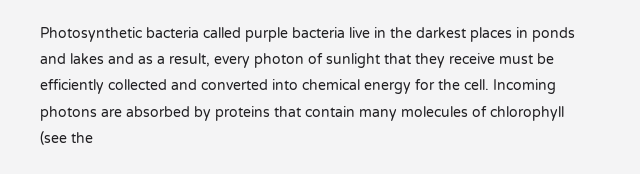Photosynthetic bacteria called purple bacteria live in the darkest places in ponds and lakes and as a result, every photon of sunlight that they receive must be efficiently collected and converted into chemical energy for the cell. Incoming photons are absorbed by proteins that contain many molecules of chlorophyll (see the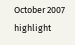October 2007 highlight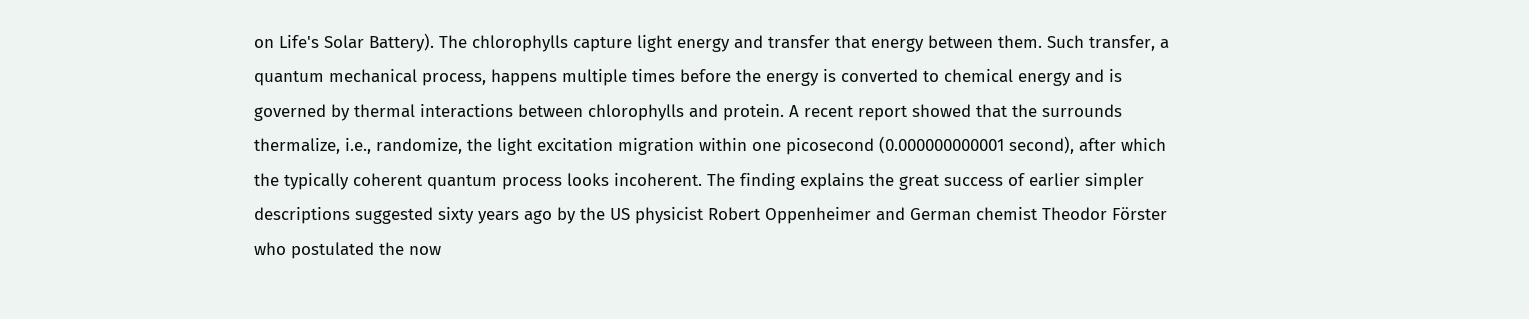on Life's Solar Battery). The chlorophylls capture light energy and transfer that energy between them. Such transfer, a quantum mechanical process, happens multiple times before the energy is converted to chemical energy and is governed by thermal interactions between chlorophylls and protein. A recent report showed that the surrounds thermalize, i.e., randomize, the light excitation migration within one picosecond (0.000000000001 second), after which the typically coherent quantum process looks incoherent. The finding explains the great success of earlier simpler descriptions suggested sixty years ago by the US physicist Robert Oppenheimer and German chemist Theodor Förster who postulated the now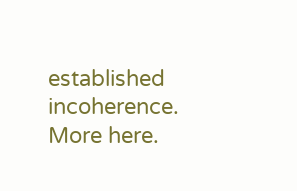established incoherence. More here.